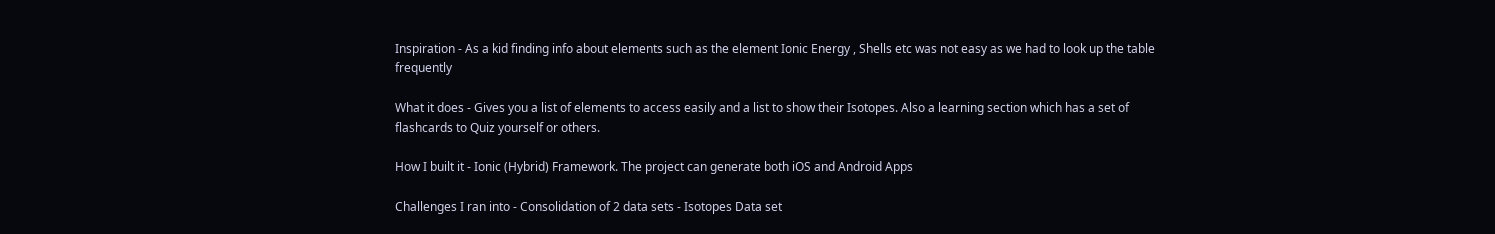Inspiration - As a kid finding info about elements such as the element Ionic Energy , Shells etc was not easy as we had to look up the table frequently

What it does - Gives you a list of elements to access easily and a list to show their Isotopes. Also a learning section which has a set of flashcards to Quiz yourself or others.

How I built it - Ionic (Hybrid) Framework. The project can generate both iOS and Android Apps

Challenges I ran into - Consolidation of 2 data sets - Isotopes Data set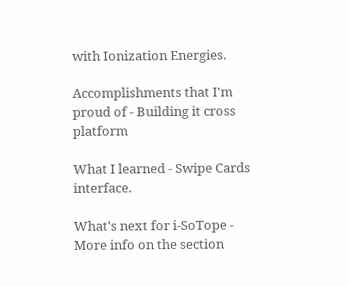with Ionization Energies.

Accomplishments that I'm proud of - Building it cross platform

What I learned - Swipe Cards interface.

What's next for i-SoTope - More info on the section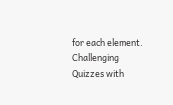for each element. Challenging Quizzes with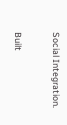Social Integration.

Built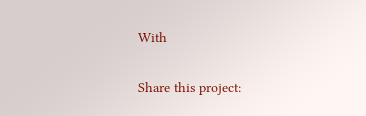With

Share this project: